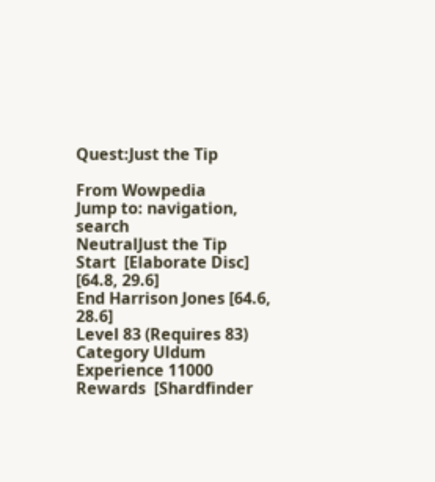Quest:Just the Tip

From Wowpedia
Jump to: navigation, search
NeutralJust the Tip
Start  [Elaborate Disc] [64.8, 29.6]
End Harrison Jones [64.6, 28.6]
Level 83 (Requires 83)
Category Uldum
Experience 11000
Rewards  [Shardfinder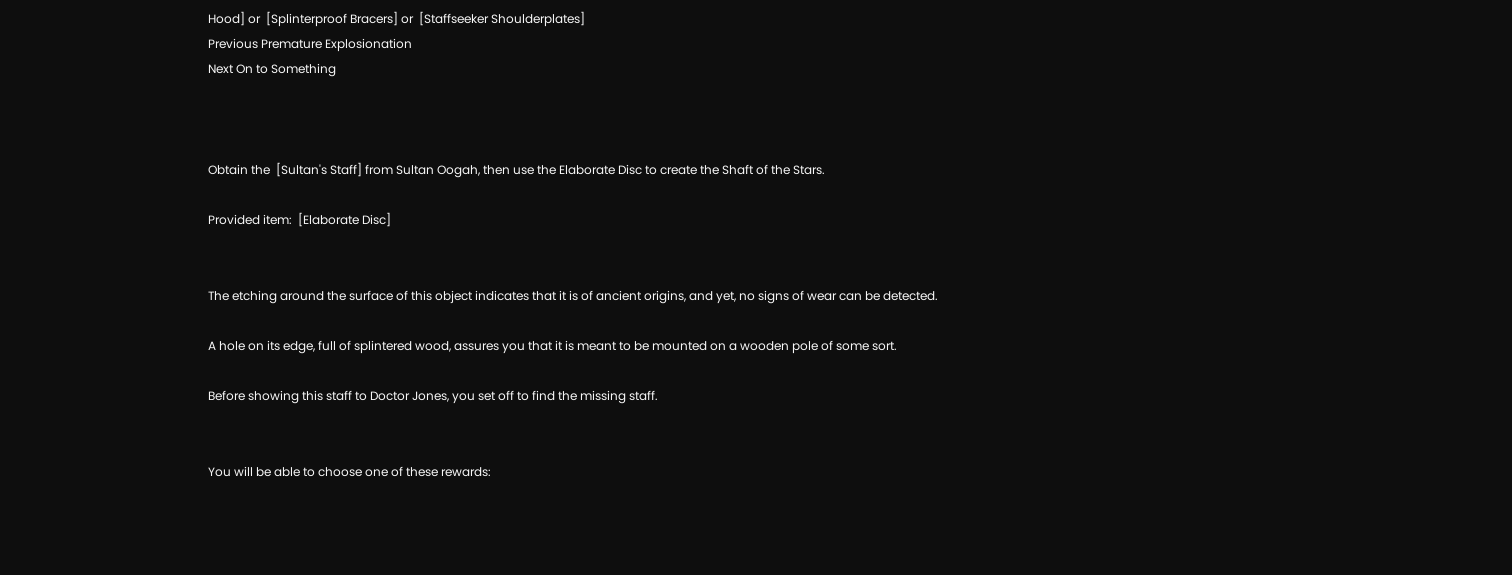Hood] or  [Splinterproof Bracers] or  [Staffseeker Shoulderplates]
Previous Premature Explosionation
Next On to Something



Obtain the  [Sultan's Staff] from Sultan Oogah, then use the Elaborate Disc to create the Shaft of the Stars.

Provided item:  [Elaborate Disc]


The etching around the surface of this object indicates that it is of ancient origins, and yet, no signs of wear can be detected.

A hole on its edge, full of splintered wood, assures you that it is meant to be mounted on a wooden pole of some sort.

Before showing this staff to Doctor Jones, you set off to find the missing staff.


You will be able to choose one of these rewards: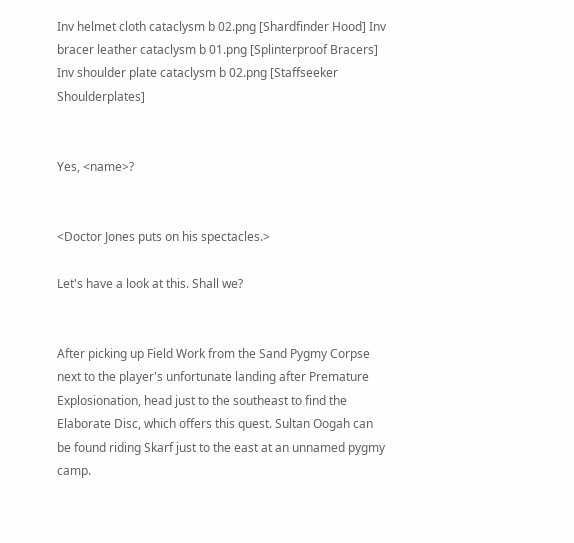Inv helmet cloth cataclysm b 02.png [Shardfinder Hood] Inv bracer leather cataclysm b 01.png [Splinterproof Bracers]
Inv shoulder plate cataclysm b 02.png [Staffseeker Shoulderplates]


Yes, <name>?


<Doctor Jones puts on his spectacles.>

Let's have a look at this. Shall we?


After picking up Field Work from the Sand Pygmy Corpse next to the player's unfortunate landing after Premature Explosionation, head just to the southeast to find the Elaborate Disc, which offers this quest. Sultan Oogah can be found riding Skarf just to the east at an unnamed pygmy camp.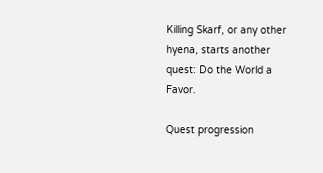Killing Skarf, or any other hyena, starts another quest: Do the World a Favor.

Quest progression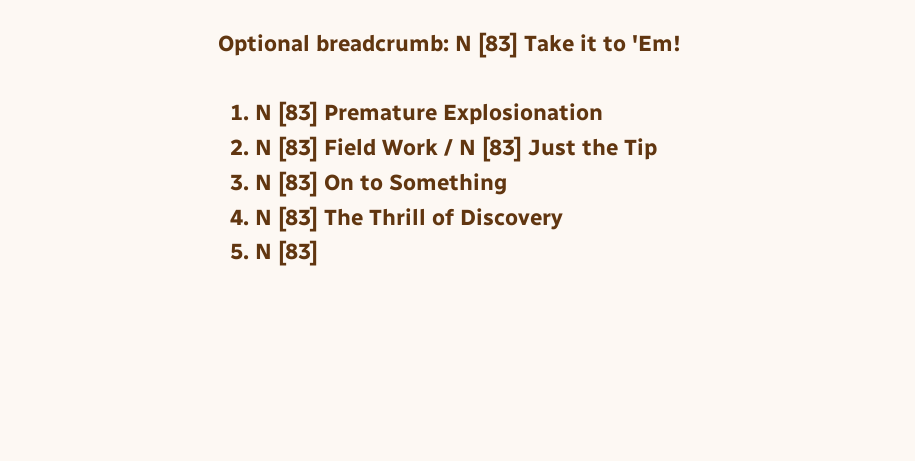Optional breadcrumb: N [83] Take it to 'Em!

  1. N [83] Premature Explosionation
  2. N [83] Field Work / N [83] Just the Tip
  3. N [83] On to Something
  4. N [83] The Thrill of Discovery
  5. N [83]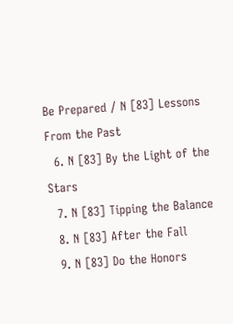Be Prepared / N [83] Lessons From the Past
  6. N [83] By the Light of the Stars
  7. N [83] Tipping the Balance
  8. N [83] After the Fall
  9. N [83] Do the Honors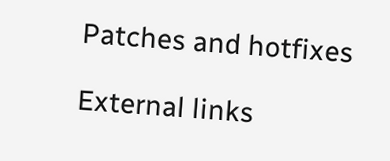Patches and hotfixes

External links